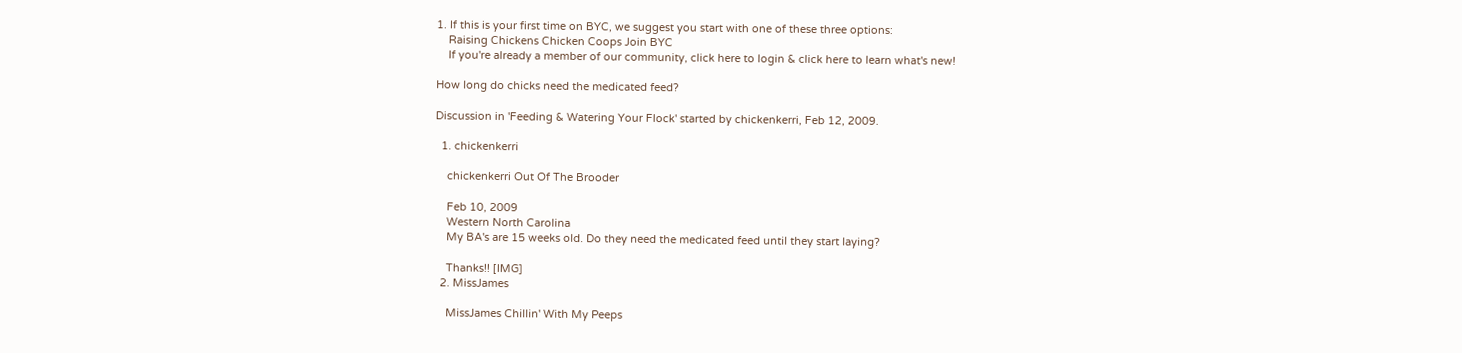1. If this is your first time on BYC, we suggest you start with one of these three options:
    Raising Chickens Chicken Coops Join BYC
    If you're already a member of our community, click here to login & click here to learn what's new!

How long do chicks need the medicated feed?

Discussion in 'Feeding & Watering Your Flock' started by chickenkerri, Feb 12, 2009.

  1. chickenkerri

    chickenkerri Out Of The Brooder

    Feb 10, 2009
    Western North Carolina
    My BA's are 15 weeks old. Do they need the medicated feed until they start laying?

    Thanks!! [IMG]
  2. MissJames

    MissJames Chillin' With My Peeps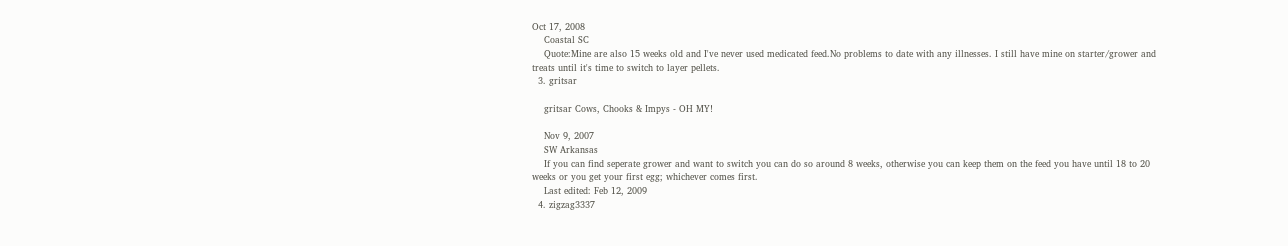Oct 17, 2008
    Coastal SC
    Quote:Mine are also 15 weeks old and I've never used medicated feed.No problems to date with any illnesses. I still have mine on starter/grower and treats until it's time to switch to layer pellets.
  3. gritsar

    gritsar Cows, Chooks & Impys - OH MY!

    Nov 9, 2007
    SW Arkansas
    If you can find seperate grower and want to switch you can do so around 8 weeks, otherwise you can keep them on the feed you have until 18 to 20 weeks or you get your first egg; whichever comes first.
    Last edited: Feb 12, 2009
  4. zigzag3337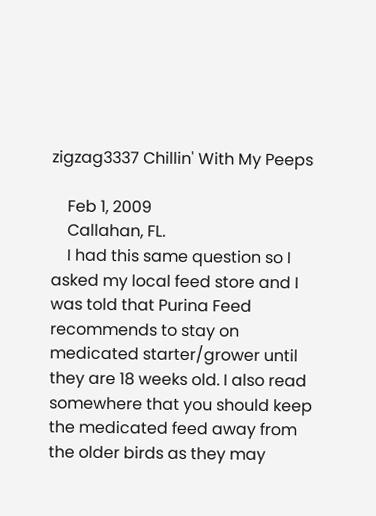zigzag3337 Chillin' With My Peeps

    Feb 1, 2009
    Callahan, FL.
    I had this same question so I asked my local feed store and I was told that Purina Feed recommends to stay on medicated starter/grower until they are 18 weeks old. I also read somewhere that you should keep the medicated feed away from the older birds as they may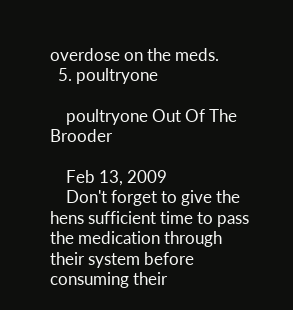overdose on the meds.
  5. poultryone

    poultryone Out Of The Brooder

    Feb 13, 2009
    Don't forget to give the hens sufficient time to pass the medication through their system before consuming their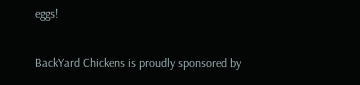eggs!

BackYard Chickens is proudly sponsored by